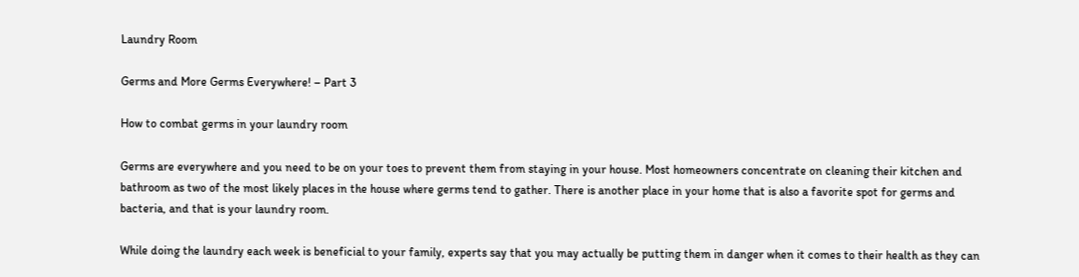Laundry Room

Germs and More Germs Everywhere! – Part 3

How to combat germs in your laundry room

Germs are everywhere and you need to be on your toes to prevent them from staying in your house. Most homeowners concentrate on cleaning their kitchen and bathroom as two of the most likely places in the house where germs tend to gather. There is another place in your home that is also a favorite spot for germs and bacteria, and that is your laundry room.

While doing the laundry each week is beneficial to your family, experts say that you may actually be putting them in danger when it comes to their health as they can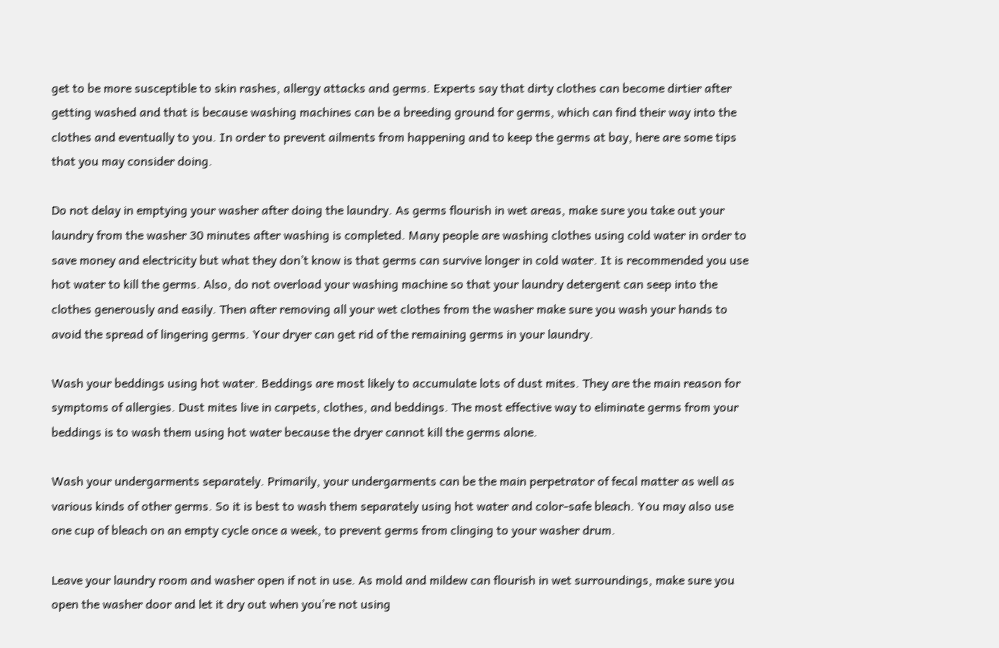get to be more susceptible to skin rashes, allergy attacks and germs. Experts say that dirty clothes can become dirtier after getting washed and that is because washing machines can be a breeding ground for germs, which can find their way into the clothes and eventually to you. In order to prevent ailments from happening and to keep the germs at bay, here are some tips that you may consider doing.

Do not delay in emptying your washer after doing the laundry. As germs flourish in wet areas, make sure you take out your laundry from the washer 30 minutes after washing is completed. Many people are washing clothes using cold water in order to save money and electricity but what they don’t know is that germs can survive longer in cold water. It is recommended you use hot water to kill the germs. Also, do not overload your washing machine so that your laundry detergent can seep into the clothes generously and easily. Then after removing all your wet clothes from the washer make sure you wash your hands to avoid the spread of lingering germs. Your dryer can get rid of the remaining germs in your laundry.

Wash your beddings using hot water. Beddings are most likely to accumulate lots of dust mites. They are the main reason for symptoms of allergies. Dust mites live in carpets, clothes, and beddings. The most effective way to eliminate germs from your beddings is to wash them using hot water because the dryer cannot kill the germs alone.

Wash your undergarments separately. Primarily, your undergarments can be the main perpetrator of fecal matter as well as various kinds of other germs. So it is best to wash them separately using hot water and color-safe bleach. You may also use one cup of bleach on an empty cycle once a week, to prevent germs from clinging to your washer drum.

Leave your laundry room and washer open if not in use. As mold and mildew can flourish in wet surroundings, make sure you open the washer door and let it dry out when you’re not using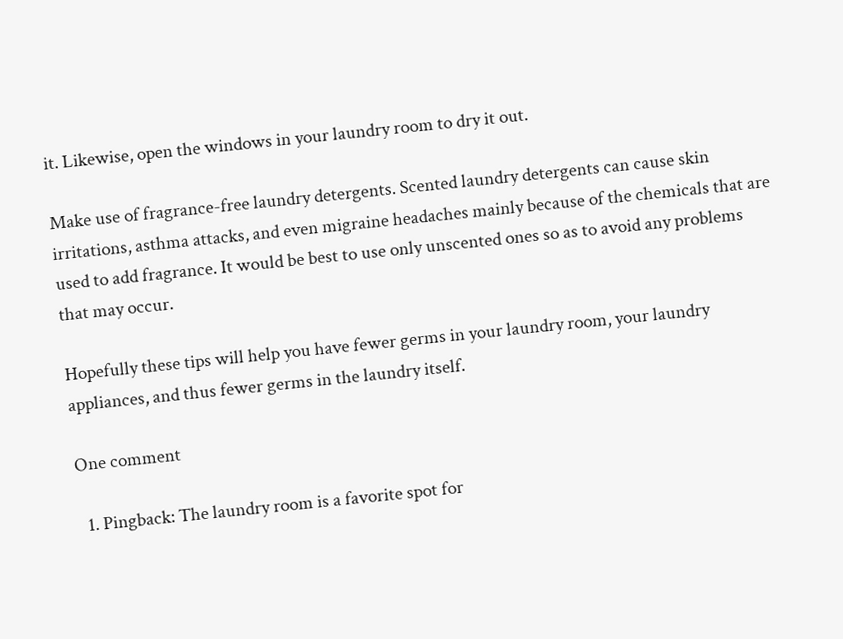it. Likewise, open the windows in your laundry room to dry it out.

Make use of fragrance-free laundry detergents. Scented laundry detergents can cause skin irritations, asthma attacks, and even migraine headaches mainly because of the chemicals that are used to add fragrance. It would be best to use only unscented ones so as to avoid any problems that may occur.

Hopefully these tips will help you have fewer germs in your laundry room, your laundry appliances, and thus fewer germs in the laundry itself.

One comment

  1. Pingback: The laundry room is a favorite spot for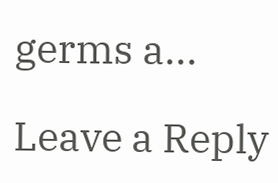germs a...

Leave a Reply